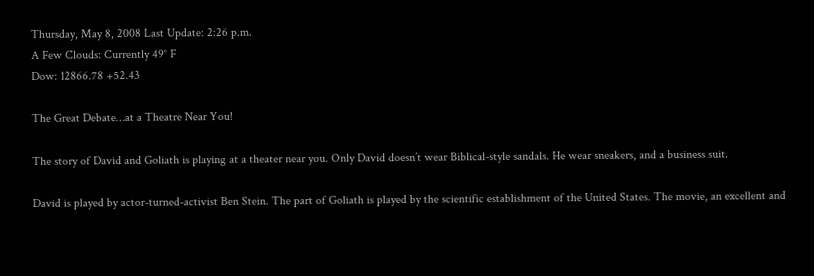Thursday, May 8, 2008 Last Update: 2:26 p.m.
A Few Clouds: Currently 49° F
Dow: 12866.78 +52.43

The Great Debate…at a Theatre Near You!

The story of David and Goliath is playing at a theater near you. Only David doesn’t wear Biblical-style sandals. He wear sneakers, and a business suit.

David is played by actor-turned-activist Ben Stein. The part of Goliath is played by the scientific establishment of the United States. The movie, an excellent and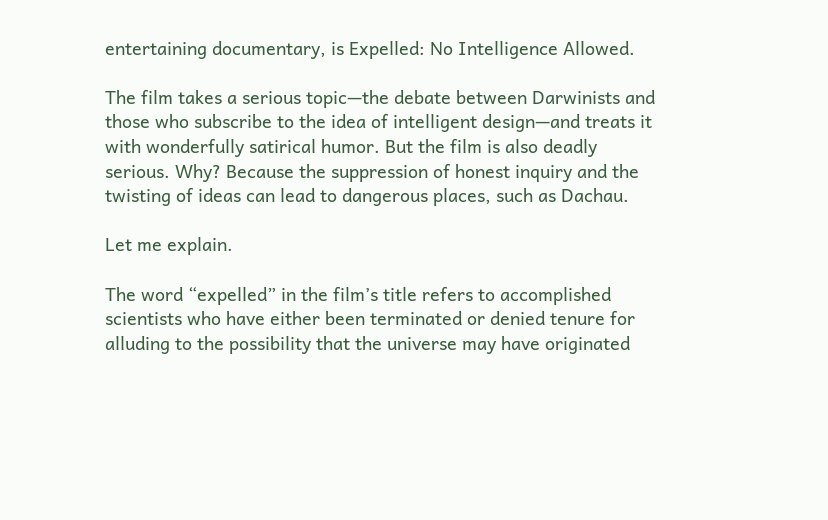entertaining documentary, is Expelled: No Intelligence Allowed.

The film takes a serious topic—the debate between Darwinists and those who subscribe to the idea of intelligent design—and treats it with wonderfully satirical humor. But the film is also deadly serious. Why? Because the suppression of honest inquiry and the twisting of ideas can lead to dangerous places, such as Dachau.

Let me explain.

The word “expelled” in the film’s title refers to accomplished scientists who have either been terminated or denied tenure for alluding to the possibility that the universe may have originated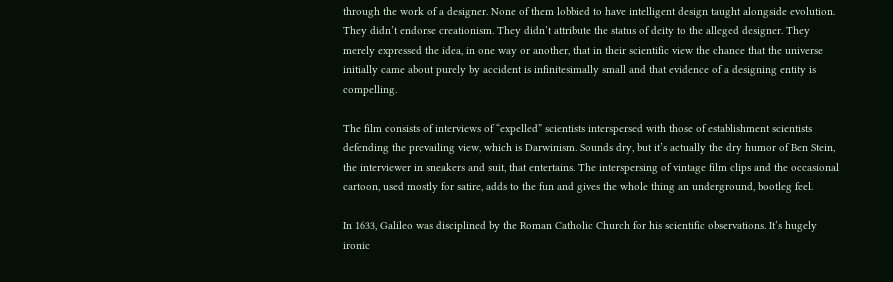through the work of a designer. None of them lobbied to have intelligent design taught alongside evolution. They didn’t endorse creationism. They didn’t attribute the status of deity to the alleged designer. They merely expressed the idea, in one way or another, that in their scientific view the chance that the universe initially came about purely by accident is infinitesimally small and that evidence of a designing entity is compelling.

The film consists of interviews of “expelled” scientists interspersed with those of establishment scientists defending the prevailing view, which is Darwinism. Sounds dry, but it’s actually the dry humor of Ben Stein, the interviewer in sneakers and suit, that entertains. The interspersing of vintage film clips and the occasional cartoon, used mostly for satire, adds to the fun and gives the whole thing an underground, bootleg feel.

In 1633, Galileo was disciplined by the Roman Catholic Church for his scientific observations. It’s hugely ironic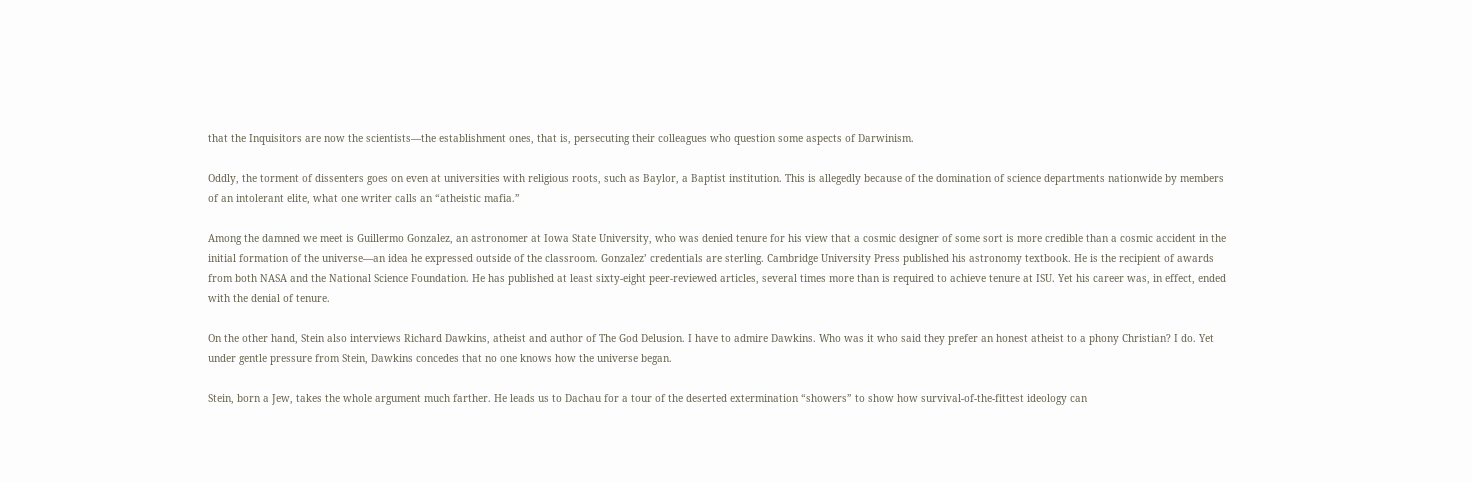that the Inquisitors are now the scientists—the establishment ones, that is, persecuting their colleagues who question some aspects of Darwinism.

Oddly, the torment of dissenters goes on even at universities with religious roots, such as Baylor, a Baptist institution. This is allegedly because of the domination of science departments nationwide by members of an intolerant elite, what one writer calls an “atheistic mafia.”

Among the damned we meet is Guillermo Gonzalez, an astronomer at Iowa State University, who was denied tenure for his view that a cosmic designer of some sort is more credible than a cosmic accident in the initial formation of the universe—an idea he expressed outside of the classroom. Gonzalez’ credentials are sterling. Cambridge University Press published his astronomy textbook. He is the recipient of awards from both NASA and the National Science Foundation. He has published at least sixty-eight peer-reviewed articles, several times more than is required to achieve tenure at ISU. Yet his career was, in effect, ended with the denial of tenure.

On the other hand, Stein also interviews Richard Dawkins, atheist and author of The God Delusion. I have to admire Dawkins. Who was it who said they prefer an honest atheist to a phony Christian? I do. Yet under gentle pressure from Stein, Dawkins concedes that no one knows how the universe began.

Stein, born a Jew, takes the whole argument much farther. He leads us to Dachau for a tour of the deserted extermination “showers” to show how survival-of-the-fittest ideology can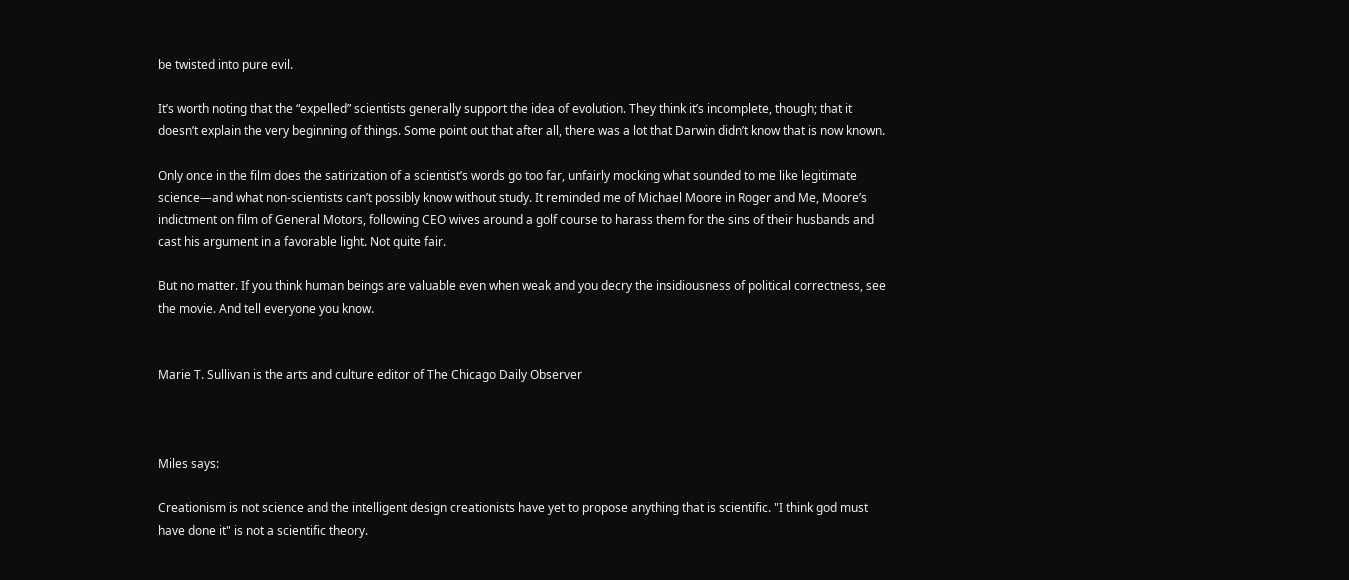be twisted into pure evil.

It’s worth noting that the “expelled” scientists generally support the idea of evolution. They think it’s incomplete, though; that it doesn’t explain the very beginning of things. Some point out that after all, there was a lot that Darwin didn’t know that is now known.

Only once in the film does the satirization of a scientist’s words go too far, unfairly mocking what sounded to me like legitimate science—and what non-scientists can’t possibly know without study. It reminded me of Michael Moore in Roger and Me, Moore’s indictment on film of General Motors, following CEO wives around a golf course to harass them for the sins of their husbands and cast his argument in a favorable light. Not quite fair.

But no matter. If you think human beings are valuable even when weak and you decry the insidiousness of political correctness, see the movie. And tell everyone you know.


Marie T. Sullivan is the arts and culture editor of The Chicago Daily Observer



Miles says:

Creationism is not science and the intelligent design creationists have yet to propose anything that is scientific. "I think god must have done it" is not a scientific theory.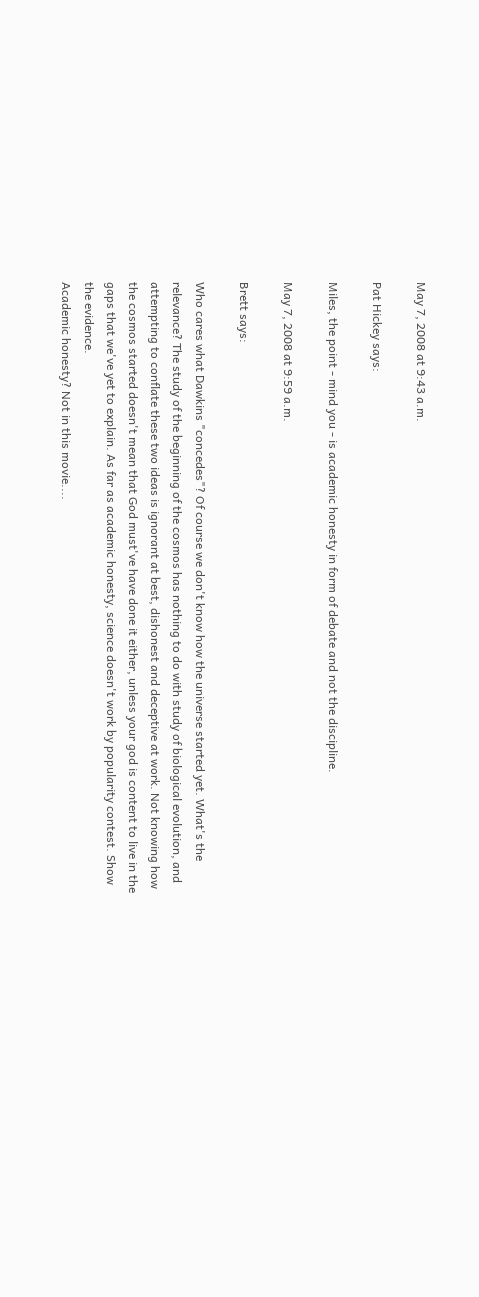May 7, 2008 at 9:43 a.m.

Pat Hickey says:

Miles, the point - mind you - is academic honesty in form of debate and not the discipline.

May 7, 2008 at 9:59 a.m.

Brett says:

Who cares what Dawkins "concedes"? Of course we don't know how the universe started yet. What's the relevance? The study of the beginning of the cosmos has nothing to do with study of biological evolution, and attempting to conflate these two ideas is ignorant at best, dishonest and deceptive at work. Not knowing how the cosmos started doesn't mean that God must've have done it either, unless your god is content to live in the gaps that we've yet to explain. As far as academic honesty, science doesn't work by popularity contest. Show the evidence.
Academic honesty? Not in this movie....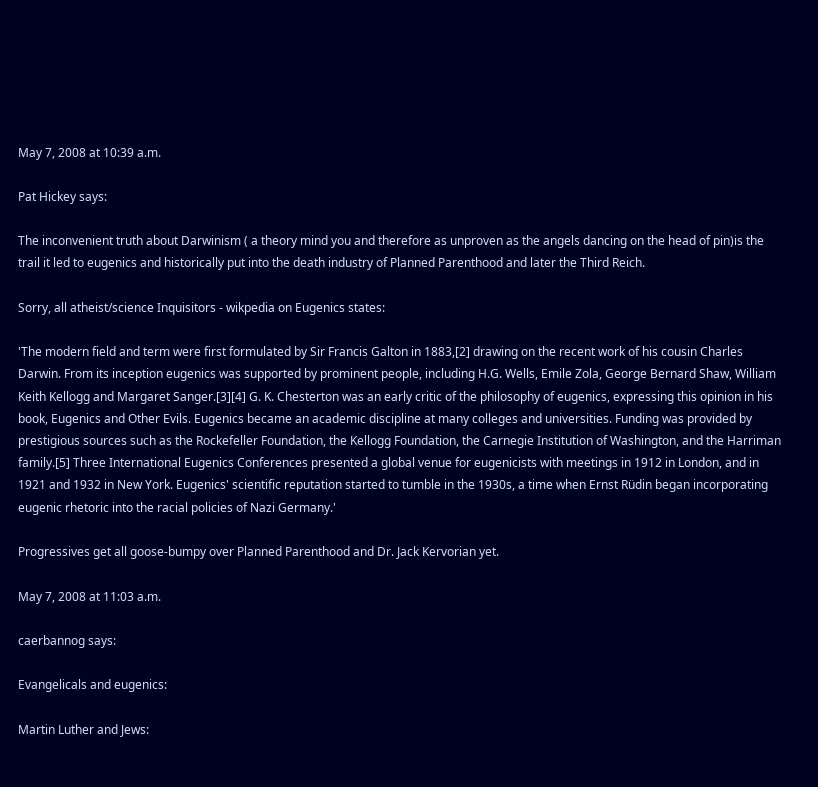May 7, 2008 at 10:39 a.m.

Pat Hickey says:

The inconvenient truth about Darwinism ( a theory mind you and therefore as unproven as the angels dancing on the head of pin)is the trail it led to eugenics and historically put into the death industry of Planned Parenthood and later the Third Reich.

Sorry, all atheist/science Inquisitors - wikpedia on Eugenics states:

'The modern field and term were first formulated by Sir Francis Galton in 1883,[2] drawing on the recent work of his cousin Charles Darwin. From its inception eugenics was supported by prominent people, including H.G. Wells, Emile Zola, George Bernard Shaw, William Keith Kellogg and Margaret Sanger.[3][4] G. K. Chesterton was an early critic of the philosophy of eugenics, expressing this opinion in his book, Eugenics and Other Evils. Eugenics became an academic discipline at many colleges and universities. Funding was provided by prestigious sources such as the Rockefeller Foundation, the Kellogg Foundation, the Carnegie Institution of Washington, and the Harriman family.[5] Three International Eugenics Conferences presented a global venue for eugenicists with meetings in 1912 in London, and in 1921 and 1932 in New York. Eugenics' scientific reputation started to tumble in the 1930s, a time when Ernst Rüdin began incorporating eugenic rhetoric into the racial policies of Nazi Germany.'

Progressives get all goose-bumpy over Planned Parenthood and Dr. Jack Kervorian yet.

May 7, 2008 at 11:03 a.m.

caerbannog says:

Evangelicals and eugenics:

Martin Luther and Jews: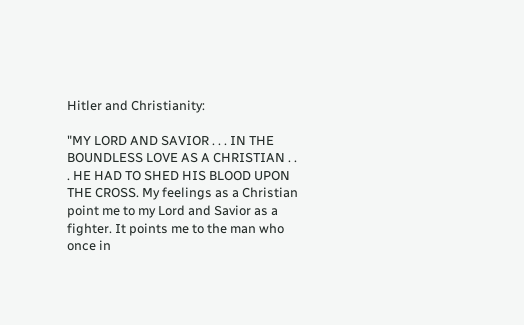Hitler and Christianity:

"MY LORD AND SAVIOR . . . IN THE BOUNDLESS LOVE AS A CHRISTIAN . . . HE HAD TO SHED HIS BLOOD UPON THE CROSS. My feelings as a Christian point me to my Lord and Savior as a fighter. It points me to the man who once in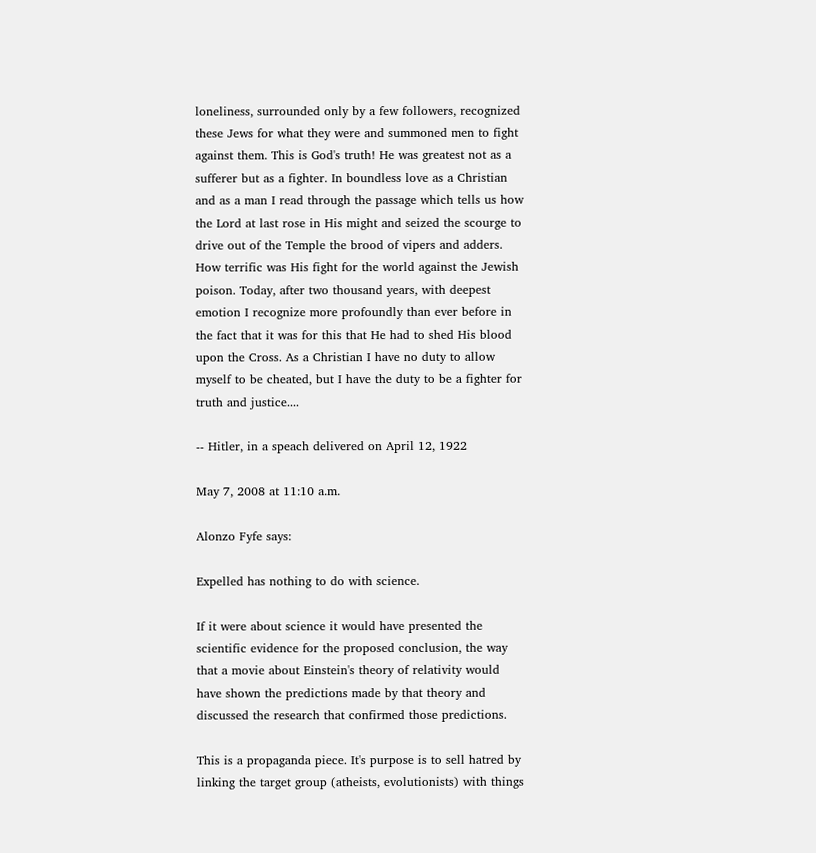loneliness, surrounded only by a few followers, recognized these Jews for what they were and summoned men to fight against them. This is God's truth! He was greatest not as a sufferer but as a fighter. In boundless love as a Christian and as a man I read through the passage which tells us how the Lord at last rose in His might and seized the scourge to drive out of the Temple the brood of vipers and adders. How terrific was His fight for the world against the Jewish poison. Today, after two thousand years, with deepest emotion I recognize more profoundly than ever before in the fact that it was for this that He had to shed His blood upon the Cross. As a Christian I have no duty to allow myself to be cheated, but I have the duty to be a fighter for truth and justice....

-- Hitler, in a speach delivered on April 12, 1922

May 7, 2008 at 11:10 a.m.

Alonzo Fyfe says:

Expelled has nothing to do with science.

If it were about science it would have presented the scientific evidence for the proposed conclusion, the way that a movie about Einstein's theory of relativity would have shown the predictions made by that theory and discussed the research that confirmed those predictions.

This is a propaganda piece. It's purpose is to sell hatred by linking the target group (atheists, evolutionists) with things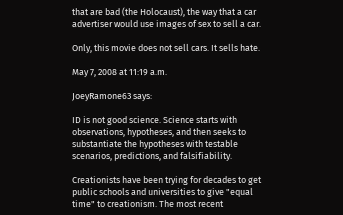that are bad (the Holocaust), the way that a car advertiser would use images of sex to sell a car.

Only, this movie does not sell cars. It sells hate.

May 7, 2008 at 11:19 a.m.

JoeyRamone63 says:

ID is not good science. Science starts with observations, hypotheses, and then seeks to substantiate the hypotheses with testable scenarios, predictions, and falsifiability.

Creationists have been trying for decades to get public schools and universities to give "equal time" to creationism. The most recent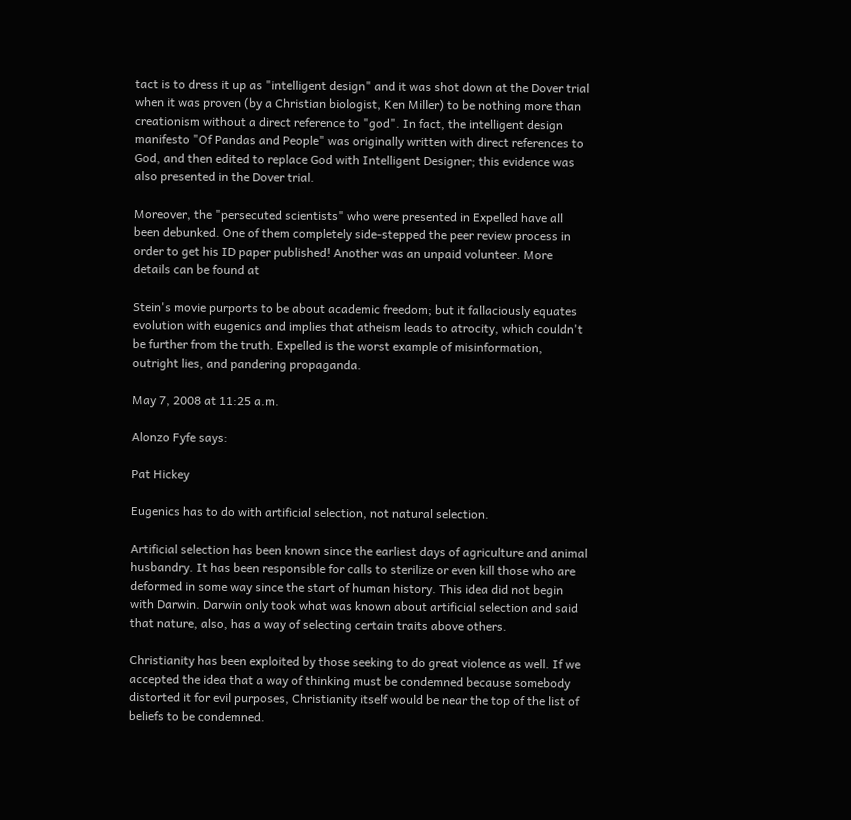tact is to dress it up as "intelligent design" and it was shot down at the Dover trial when it was proven (by a Christian biologist, Ken Miller) to be nothing more than creationism without a direct reference to "god". In fact, the intelligent design manifesto "Of Pandas and People" was originally written with direct references to God, and then edited to replace God with Intelligent Designer; this evidence was also presented in the Dover trial.

Moreover, the "persecuted scientists" who were presented in Expelled have all been debunked. One of them completely side-stepped the peer review process in order to get his ID paper published! Another was an unpaid volunteer. More details can be found at

Stein's movie purports to be about academic freedom; but it fallaciously equates evolution with eugenics and implies that atheism leads to atrocity, which couldn't be further from the truth. Expelled is the worst example of misinformation, outright lies, and pandering propaganda.

May 7, 2008 at 11:25 a.m.

Alonzo Fyfe says:

Pat Hickey

Eugenics has to do with artificial selection, not natural selection.

Artificial selection has been known since the earliest days of agriculture and animal husbandry. It has been responsible for calls to sterilize or even kill those who are deformed in some way since the start of human history. This idea did not begin with Darwin. Darwin only took what was known about artificial selection and said that nature, also, has a way of selecting certain traits above others.

Christianity has been exploited by those seeking to do great violence as well. If we accepted the idea that a way of thinking must be condemned because somebody distorted it for evil purposes, Christianity itself would be near the top of the list of beliefs to be condemned.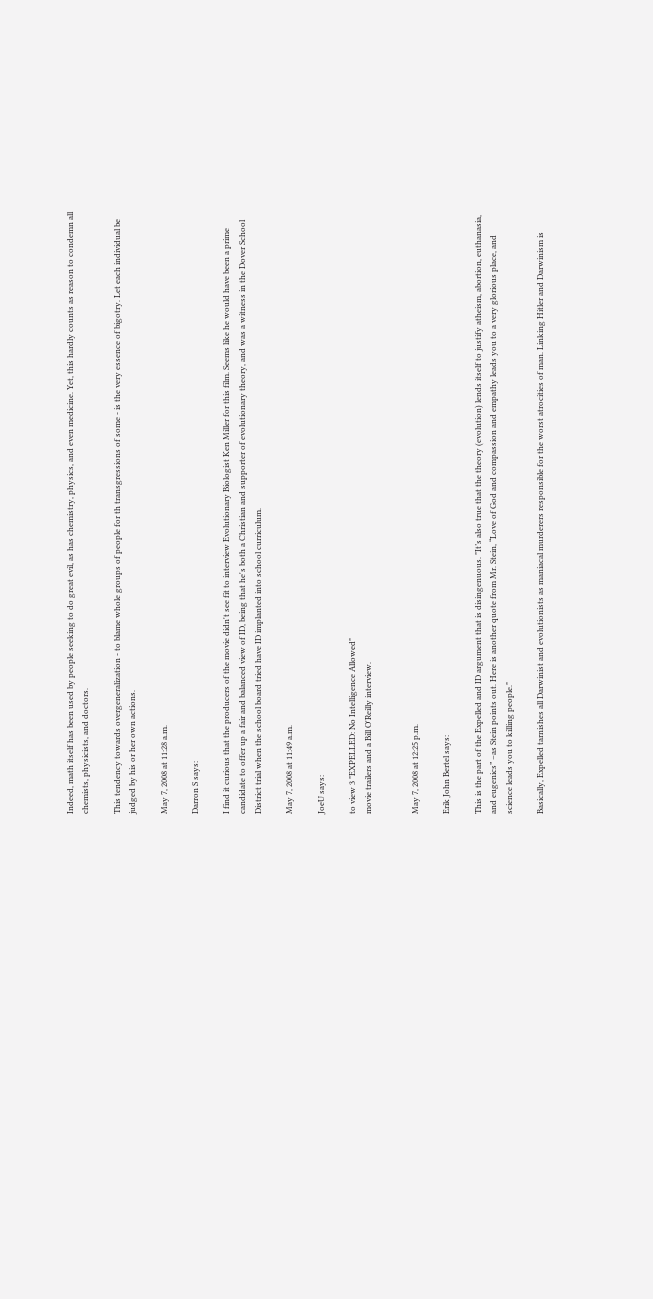Indeed, math itself has been used by people seeking to do great evil, as has chemistry, physics, and even medicine. Yet, this hardly counts as reason to condemn all chemists, physicists, and doctors.

This tendency towards overgeneralization - to blame whole groups of people for th transgressions of some - is the very essence of bigotry. Let each individual be judged by his or her own actions.

May 7, 2008 at 11:28 a.m.

Darron S says:

I find it curious that the producers of the movie didn't see fit to interview Evolutionary Biologist Ken Miller for this film. Seems like he would have been a prime candidate to offer up a fair and balanced view of ID, being that he's both a Christian and supporter of evolutionary theory, and was a witness in the Dover School District trial when the school board tried have ID implanted into school curriculum.

May 7, 2008 at 11:49 a.m.

JoeU says:

to view 3 "EXPELLED: No Intelligence Allowed"
movie trailers and a Bill O'Reilly interview.


May 7, 2008 at 12:25 p.m.

Erik John Bertel says:

This is the part of the Expelled and ID argument that is disingenuous. "It’s also true that the theory (evolution) lends itself to justify atheism, abortion, euthanasia, and eugenics” –as Stein points out. Here is another quote from Mr. Stein, “Love of God and compassion and empathy leads you to a very glorious place, and science leads you to killing people."

Basically, Expelled tarnishes all Darwinist and evolutionists as maniacal murderers responsible for the worst atrocities of man. Linking Hitler and Darwinism is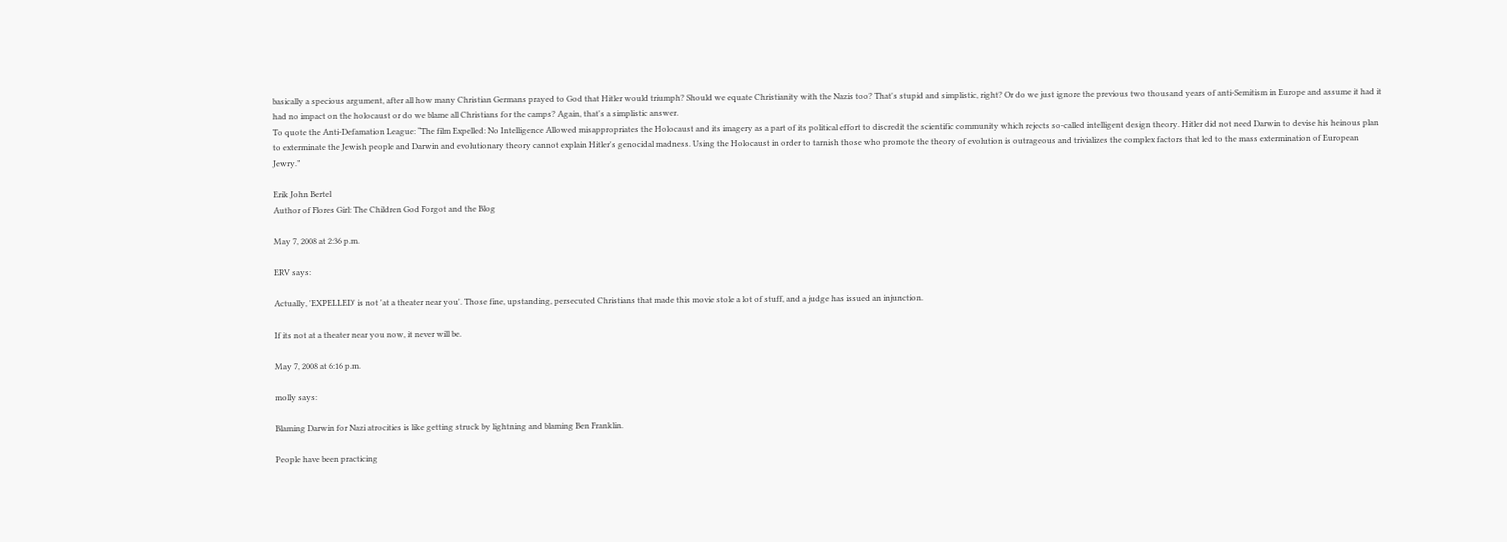basically a specious argument, after all how many Christian Germans prayed to God that Hitler would triumph? Should we equate Christianity with the Nazis too? That's stupid and simplistic, right? Or do we just ignore the previous two thousand years of anti-Semitism in Europe and assume it had it had no impact on the holocaust or do we blame all Christians for the camps? Again, that's a simplistic answer.
To quote the Anti-Defamation League: “The film Expelled: No Intelligence Allowed misappropriates the Holocaust and its imagery as a part of its political effort to discredit the scientific community which rejects so-called intelligent design theory. Hitler did not need Darwin to devise his heinous plan to exterminate the Jewish people and Darwin and evolutionary theory cannot explain Hitler's genocidal madness. Using the Holocaust in order to tarnish those who promote the theory of evolution is outrageous and trivializes the complex factors that led to the mass extermination of European Jewry.”

Erik John Bertel
Author of Flores Girl: The Children God Forgot and the Blog

May 7, 2008 at 2:36 p.m.

ERV says:

Actually, 'EXPELLED' is not 'at a theater near you'. Those fine, upstanding, persecuted Christians that made this movie stole a lot of stuff, and a judge has issued an injunction.

If its not at a theater near you now, it never will be.

May 7, 2008 at 6:16 p.m.

molly says:

Blaming Darwin for Nazi atrocities is like getting struck by lightning and blaming Ben Franklin.

People have been practicing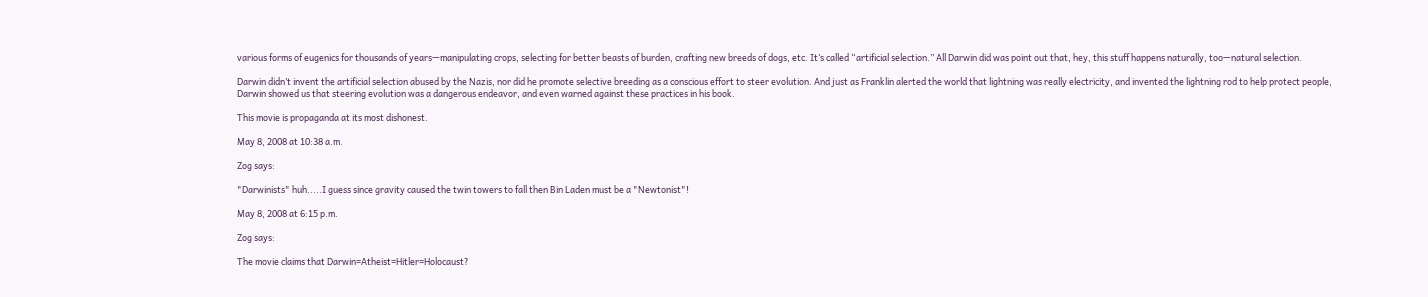various forms of eugenics for thousands of years—manipulating crops, selecting for better beasts of burden, crafting new breeds of dogs, etc. It’s called “artificial selection.” All Darwin did was point out that, hey, this stuff happens naturally, too—natural selection.

Darwin didn’t invent the artificial selection abused by the Nazis, nor did he promote selective breeding as a conscious effort to steer evolution. And just as Franklin alerted the world that lightning was really electricity, and invented the lightning rod to help protect people, Darwin showed us that steering evolution was a dangerous endeavor, and even warned against these practices in his book.

This movie is propaganda at its most dishonest.

May 8, 2008 at 10:38 a.m.

Zog says:

"Darwinists" huh.....I guess since gravity caused the twin towers to fall then Bin Laden must be a "Newtonist"!

May 8, 2008 at 6:15 p.m.

Zog says:

The movie claims that Darwin=Atheist=Hitler=Holocaust?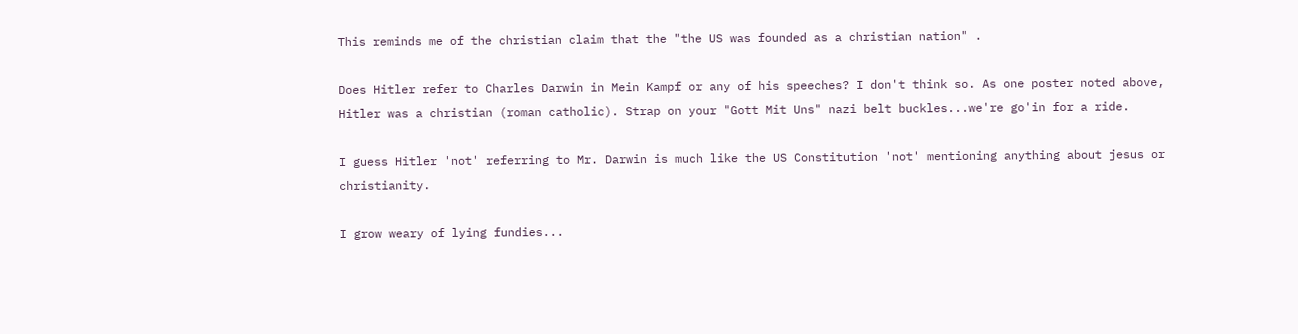This reminds me of the christian claim that the "the US was founded as a christian nation" .

Does Hitler refer to Charles Darwin in Mein Kampf or any of his speeches? I don't think so. As one poster noted above, Hitler was a christian (roman catholic). Strap on your "Gott Mit Uns" nazi belt buckles...we're go'in for a ride.

I guess Hitler 'not' referring to Mr. Darwin is much like the US Constitution 'not' mentioning anything about jesus or christianity.

I grow weary of lying fundies...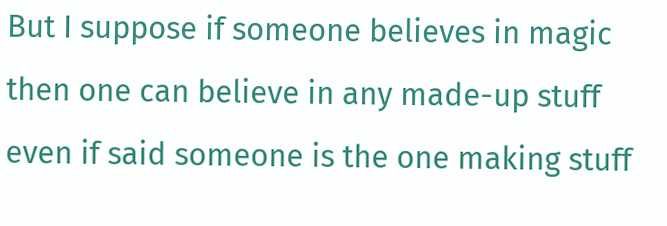But I suppose if someone believes in magic then one can believe in any made-up stuff even if said someone is the one making stuff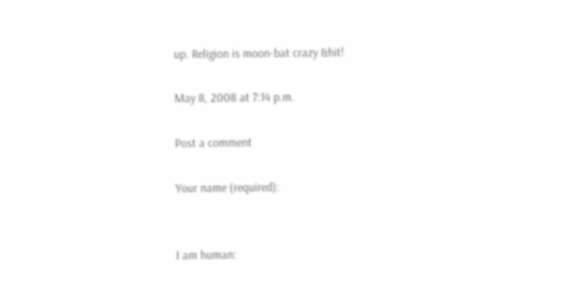up. Religion is moon-bat crazy &hit!

May 8, 2008 at 7:14 p.m.

Post a comment

Your name (required):


I am human: